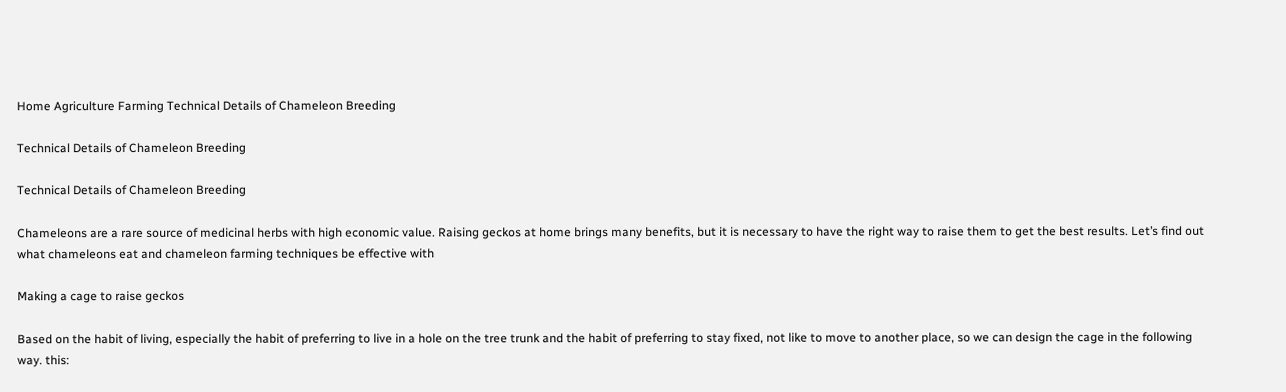Home Agriculture Farming Technical Details of Chameleon Breeding

Technical Details of Chameleon Breeding

Technical Details of Chameleon Breeding

Chameleons are a rare source of medicinal herbs with high economic value. Raising geckos at home brings many benefits, but it is necessary to have the right way to raise them to get the best results. Let’s find out what chameleons eat and chameleon farming techniques be effective with

Making a cage to raise geckos

Based on the habit of living, especially the habit of preferring to live in a hole on the tree trunk and the habit of preferring to stay fixed, not like to move to another place, so we can design the cage in the following way. this: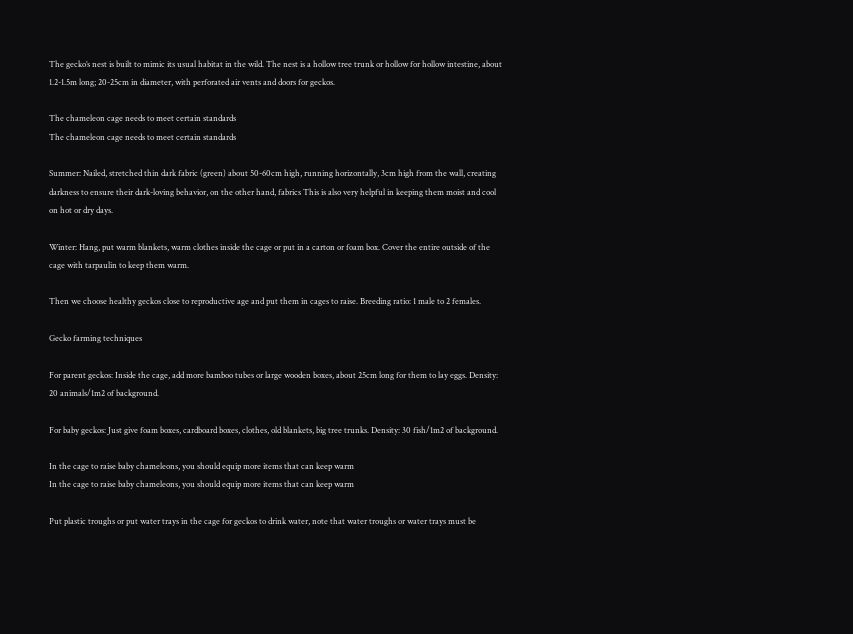The gecko’s nest is built to mimic its usual habitat in the wild. The nest is a hollow tree trunk or hollow for hollow intestine, about 1.2-1.5m long; 20-25cm in diameter, with perforated air vents and doors for geckos.

The chameleon cage needs to meet certain standards
The chameleon cage needs to meet certain standards

Summer: Nailed, stretched thin dark fabric (green) about 50-60cm high, running horizontally, 3cm high from the wall, creating darkness to ensure their dark-loving behavior, on the other hand, fabrics This is also very helpful in keeping them moist and cool on hot or dry days.

Winter: Hang, put warm blankets, warm clothes inside the cage or put in a carton or foam box. Cover the entire outside of the cage with tarpaulin to keep them warm.

Then we choose healthy geckos close to reproductive age and put them in cages to raise. Breeding ratio: 1 male to 2 females.

Gecko farming techniques

For parent geckos: Inside the cage, add more bamboo tubes or large wooden boxes, about 25cm long for them to lay eggs. Density: 20 animals/1m2 of background.

For baby geckos: Just give foam boxes, cardboard boxes, clothes, old blankets, big tree trunks. Density: 30 fish/1m2 of background.

In the cage to raise baby chameleons, you should equip more items that can keep warm
In the cage to raise baby chameleons, you should equip more items that can keep warm

Put plastic troughs or put water trays in the cage for geckos to drink water, note that water troughs or water trays must be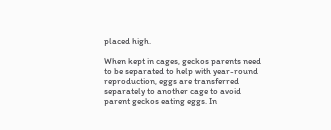placed high.

When kept in cages, geckos parents need to be separated to help with year-round reproduction, eggs are transferred separately to another cage to avoid parent geckos eating eggs. In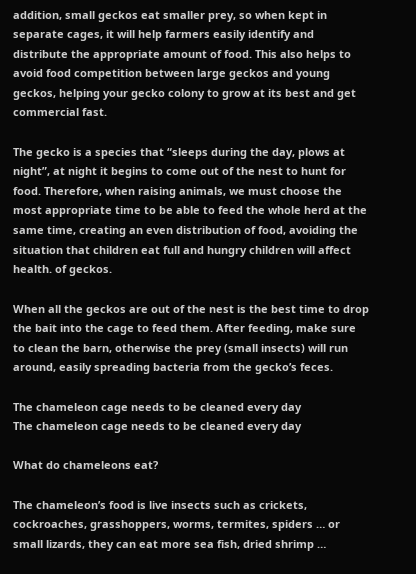addition, small geckos eat smaller prey, so when kept in separate cages, it will help farmers easily identify and distribute the appropriate amount of food. This also helps to avoid food competition between large geckos and young geckos, helping your gecko colony to grow at its best and get commercial fast.

The gecko is a species that “sleeps during the day, plows at night”, at night it begins to come out of the nest to hunt for food. Therefore, when raising animals, we must choose the most appropriate time to be able to feed the whole herd at the same time, creating an even distribution of food, avoiding the situation that children eat full and hungry children will affect health. of geckos.

When all the geckos are out of the nest is the best time to drop the bait into the cage to feed them. After feeding, make sure to clean the barn, otherwise the prey (small insects) will run around, easily spreading bacteria from the gecko’s feces.

The chameleon cage needs to be cleaned every day
The chameleon cage needs to be cleaned every day

What do chameleons eat?

The chameleon’s food is live insects such as crickets, cockroaches, grasshoppers, worms, termites, spiders … or small lizards, they can eat more sea fish, dried shrimp …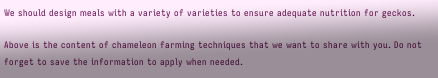We should design meals with a variety of varieties to ensure adequate nutrition for geckos.

Above is the content of chameleon farming techniques that we want to share with you. Do not forget to save the information to apply when needed.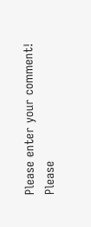Please enter your comment!
Please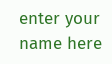enter your name here